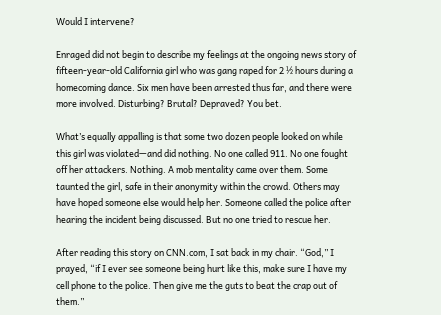Would I intervene?

Enraged did not begin to describe my feelings at the ongoing news story of fifteen-year-old California girl who was gang raped for 2 ½ hours during a homecoming dance. Six men have been arrested thus far, and there were more involved. Disturbing? Brutal? Depraved? You bet.

What’s equally appalling is that some two dozen people looked on while this girl was violated—and did nothing. No one called 911. No one fought off her attackers. Nothing. A mob mentality came over them. Some taunted the girl, safe in their anonymity within the crowd. Others may have hoped someone else would help her. Someone called the police after hearing the incident being discussed. But no one tried to rescue her.

After reading this story on CNN.com, I sat back in my chair. “God,” I prayed, “if I ever see someone being hurt like this, make sure I have my cell phone to the police. Then give me the guts to beat the crap out of them.”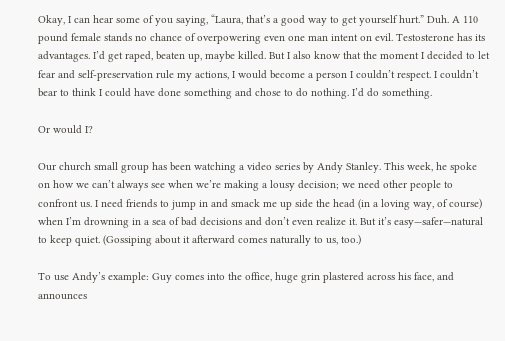Okay, I can hear some of you saying, “Laura, that’s a good way to get yourself hurt.” Duh. A 110 pound female stands no chance of overpowering even one man intent on evil. Testosterone has its advantages. I’d get raped, beaten up, maybe killed. But I also know that the moment I decided to let fear and self-preservation rule my actions, I would become a person I couldn’t respect. I couldn’t bear to think I could have done something and chose to do nothing. I’d do something.

Or would I?

Our church small group has been watching a video series by Andy Stanley. This week, he spoke on how we can’t always see when we’re making a lousy decision; we need other people to confront us. I need friends to jump in and smack me up side the head (in a loving way, of course) when I’m drowning in a sea of bad decisions and don’t even realize it. But it’s easy—safer—natural to keep quiet. (Gossiping about it afterward comes naturally to us, too.)

To use Andy’s example: Guy comes into the office, huge grin plastered across his face, and announces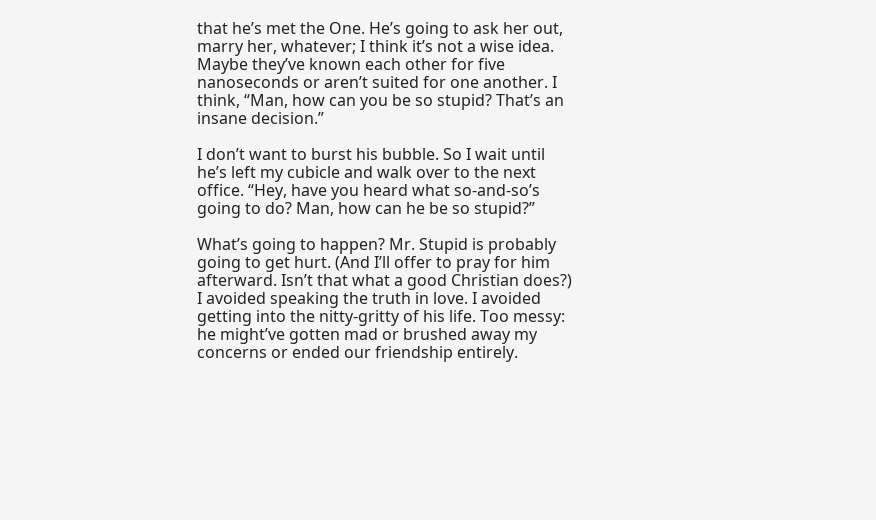that he’s met the One. He’s going to ask her out, marry her, whatever; I think it’s not a wise idea. Maybe they’ve known each other for five nanoseconds or aren’t suited for one another. I think, “Man, how can you be so stupid? That’s an insane decision.”

I don’t want to burst his bubble. So I wait until he’s left my cubicle and walk over to the next office. “Hey, have you heard what so-and-so’s going to do? Man, how can he be so stupid?”

What’s going to happen? Mr. Stupid is probably going to get hurt. (And I’ll offer to pray for him afterward. Isn’t that what a good Christian does?) I avoided speaking the truth in love. I avoided getting into the nitty-gritty of his life. Too messy: he might’ve gotten mad or brushed away my concerns or ended our friendship entirely.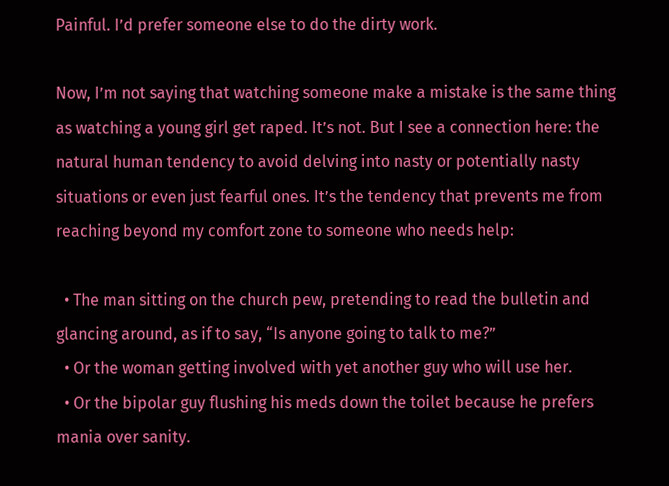Painful. I’d prefer someone else to do the dirty work.

Now, I’m not saying that watching someone make a mistake is the same thing as watching a young girl get raped. It’s not. But I see a connection here: the natural human tendency to avoid delving into nasty or potentially nasty situations or even just fearful ones. It’s the tendency that prevents me from reaching beyond my comfort zone to someone who needs help:

  • The man sitting on the church pew, pretending to read the bulletin and glancing around, as if to say, “Is anyone going to talk to me?”
  • Or the woman getting involved with yet another guy who will use her.
  • Or the bipolar guy flushing his meds down the toilet because he prefers mania over sanity.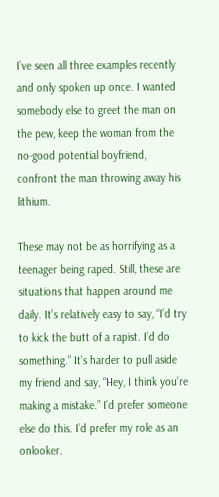I’ve seen all three examples recently and only spoken up once. I wanted somebody else to greet the man on the pew, keep the woman from the no-good potential boyfriend, confront the man throwing away his lithium.

These may not be as horrifying as a teenager being raped. Still, these are situations that happen around me daily. It’s relatively easy to say, “I’d try to kick the butt of a rapist. I’d do something.” It’s harder to pull aside my friend and say, “Hey, I think you’re making a mistake.” I’d prefer someone else do this. I’d prefer my role as an onlooker.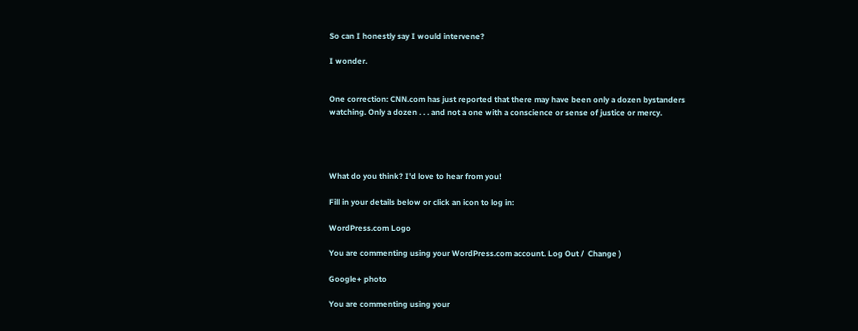So can I honestly say I would intervene?

I wonder.


One correction: CNN.com has just reported that there may have been only a dozen bystanders watching. Only a dozen . . . and not a one with a conscience or sense of justice or mercy.




What do you think? I'd love to hear from you!

Fill in your details below or click an icon to log in:

WordPress.com Logo

You are commenting using your WordPress.com account. Log Out /  Change )

Google+ photo

You are commenting using your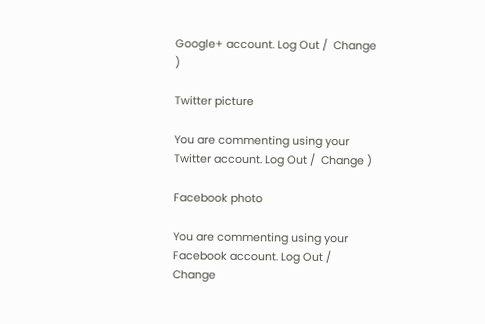Google+ account. Log Out /  Change )

Twitter picture

You are commenting using your Twitter account. Log Out /  Change )

Facebook photo

You are commenting using your Facebook account. Log Out /  Change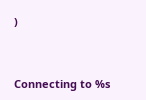)


Connecting to %s